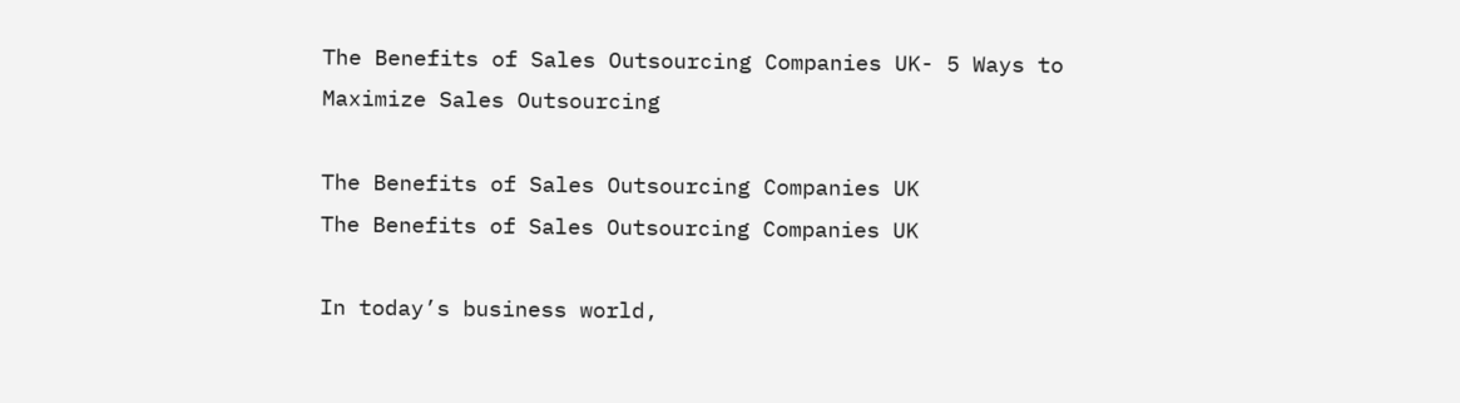The Benefits of Sales Outsourcing Companies UK- 5 Ways to Maximize Sales Outsourcing

The Benefits of Sales Outsourcing Companies UK
The Benefits of Sales Outsourcing Companies UK

In today’s business world,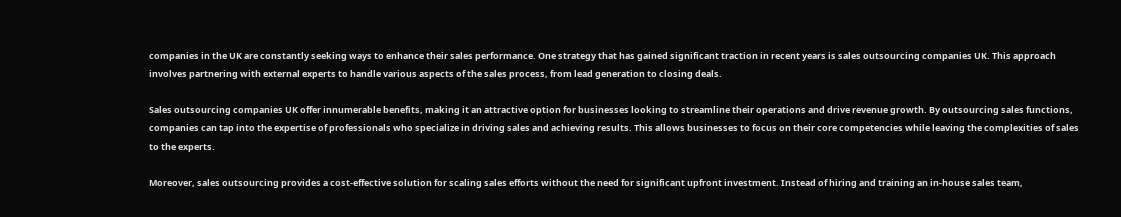companies in the UK are constantly seeking ways to enhance their sales performance. One strategy that has gained significant traction in recent years is sales outsourcing companies UK. This approach involves partnering with external experts to handle various aspects of the sales process, from lead generation to closing deals.

Sales outsourcing companies UK offer innumerable benefits, making it an attractive option for businesses looking to streamline their operations and drive revenue growth. By outsourcing sales functions, companies can tap into the expertise of professionals who specialize in driving sales and achieving results. This allows businesses to focus on their core competencies while leaving the complexities of sales to the experts.

Moreover, sales outsourcing provides a cost-effective solution for scaling sales efforts without the need for significant upfront investment. Instead of hiring and training an in-house sales team,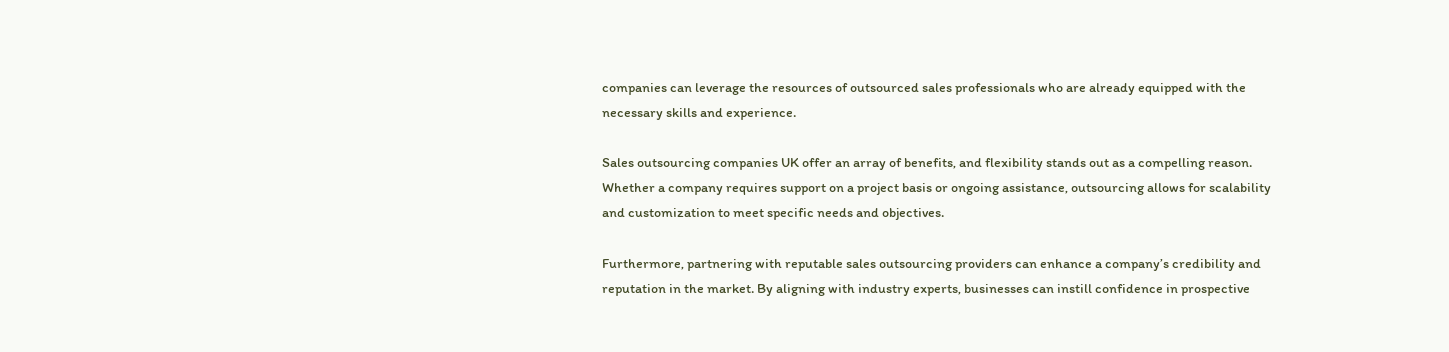companies can leverage the resources of outsourced sales professionals who are already equipped with the necessary skills and experience.

Sales outsourcing companies UK offer an array of benefits, and flexibility stands out as a compelling reason. Whether a company requires support on a project basis or ongoing assistance, outsourcing allows for scalability and customization to meet specific needs and objectives.

Furthermore, partnering with reputable sales outsourcing providers can enhance a company’s credibility and reputation in the market. By aligning with industry experts, businesses can instill confidence in prospective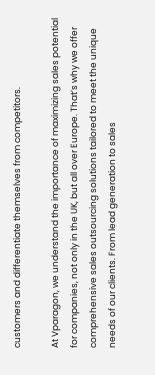customers and differentiate themselves from competitors.

At Vparagon, we understand the importance of maximizing sales potential for companies, not only in the UK, but all over Europe. That’s why we offer comprehensive sales outsourcing solutions tailored to meet the unique needs of our clients. From lead generation to sales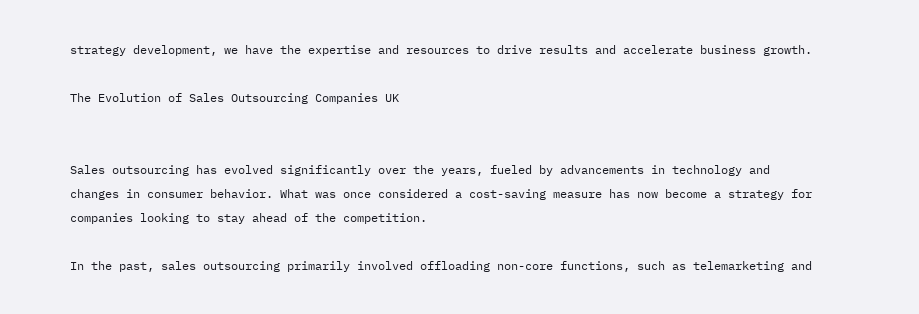strategy development, we have the expertise and resources to drive results and accelerate business growth.

The Evolution of Sales Outsourcing Companies UK


Sales outsourcing has evolved significantly over the years, fueled by advancements in technology and changes in consumer behavior. What was once considered a cost-saving measure has now become a strategy for companies looking to stay ahead of the competition.

In the past, sales outsourcing primarily involved offloading non-core functions, such as telemarketing and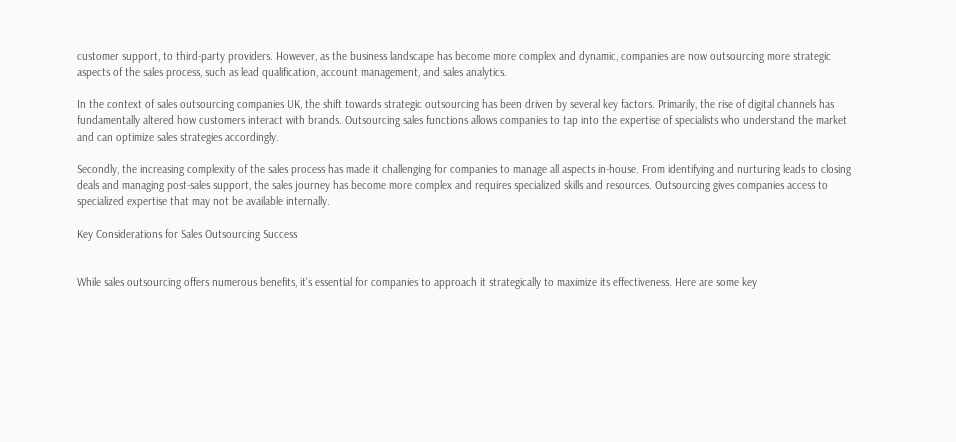customer support, to third-party providers. However, as the business landscape has become more complex and dynamic, companies are now outsourcing more strategic aspects of the sales process, such as lead qualification, account management, and sales analytics.

In the context of sales outsourcing companies UK, the shift towards strategic outsourcing has been driven by several key factors. Primarily, the rise of digital channels has fundamentally altered how customers interact with brands. Outsourcing sales functions allows companies to tap into the expertise of specialists who understand the market and can optimize sales strategies accordingly.

Secondly, the increasing complexity of the sales process has made it challenging for companies to manage all aspects in-house. From identifying and nurturing leads to closing deals and managing post-sales support, the sales journey has become more complex and requires specialized skills and resources. Outsourcing gives companies access to specialized expertise that may not be available internally.

Key Considerations for Sales Outsourcing Success


While sales outsourcing offers numerous benefits, it’s essential for companies to approach it strategically to maximize its effectiveness. Here are some key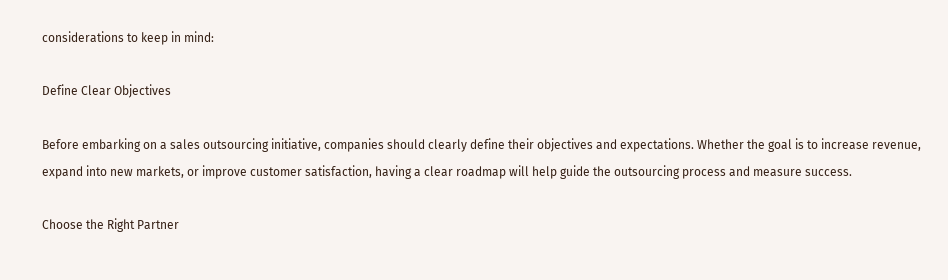considerations to keep in mind:

Define Clear Objectives

Before embarking on a sales outsourcing initiative, companies should clearly define their objectives and expectations. Whether the goal is to increase revenue, expand into new markets, or improve customer satisfaction, having a clear roadmap will help guide the outsourcing process and measure success.

Choose the Right Partner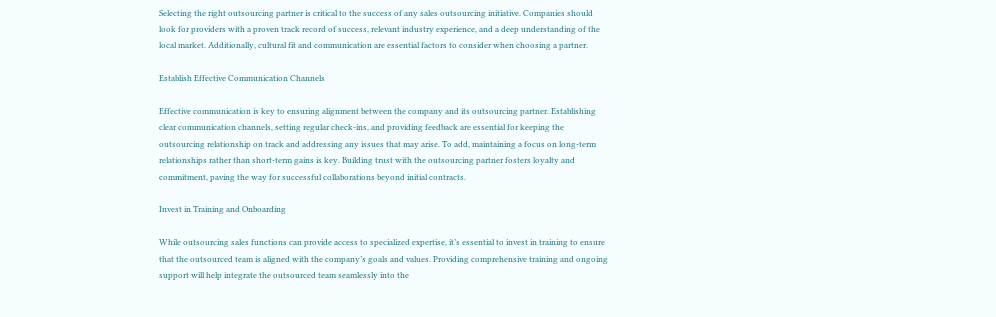Selecting the right outsourcing partner is critical to the success of any sales outsourcing initiative. Companies should look for providers with a proven track record of success, relevant industry experience, and a deep understanding of the local market. Additionally, cultural fit and communication are essential factors to consider when choosing a partner.

Establish Effective Communication Channels

Effective communication is key to ensuring alignment between the company and its outsourcing partner. Establishing clear communication channels, setting regular check-ins, and providing feedback are essential for keeping the outsourcing relationship on track and addressing any issues that may arise. To add, maintaining a focus on long-term relationships rather than short-term gains is key. Building trust with the outsourcing partner fosters loyalty and commitment, paving the way for successful collaborations beyond initial contracts.

Invest in Training and Onboarding

While outsourcing sales functions can provide access to specialized expertise, it’s essential to invest in training to ensure that the outsourced team is aligned with the company’s goals and values. Providing comprehensive training and ongoing support will help integrate the outsourced team seamlessly into the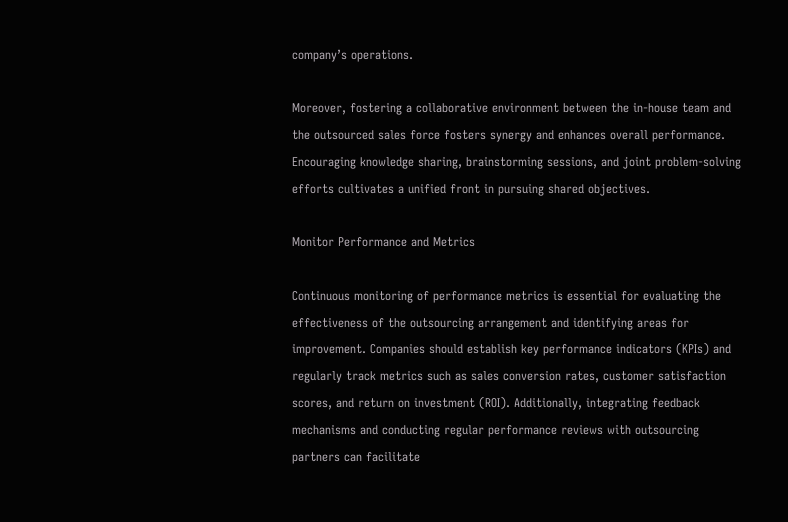company’s operations.

Moreover, fostering a collaborative environment between the in-house team and the outsourced sales force fosters synergy and enhances overall performance. Encouraging knowledge sharing, brainstorming sessions, and joint problem-solving efforts cultivates a unified front in pursuing shared objectives.

Monitor Performance and Metrics

Continuous monitoring of performance metrics is essential for evaluating the effectiveness of the outsourcing arrangement and identifying areas for improvement. Companies should establish key performance indicators (KPIs) and regularly track metrics such as sales conversion rates, customer satisfaction scores, and return on investment (ROI). Additionally, integrating feedback mechanisms and conducting regular performance reviews with outsourcing partners can facilitate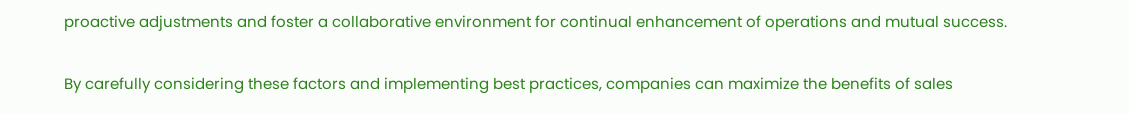proactive adjustments and foster a collaborative environment for continual enhancement of operations and mutual success.

By carefully considering these factors and implementing best practices, companies can maximize the benefits of sales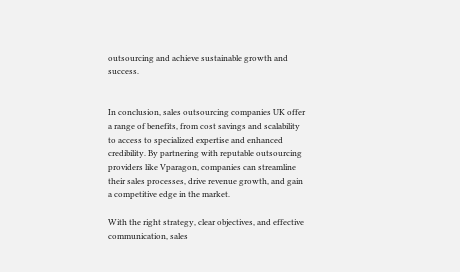outsourcing and achieve sustainable growth and success.


In conclusion, sales outsourcing companies UK offer a range of benefits, from cost savings and scalability to access to specialized expertise and enhanced credibility. By partnering with reputable outsourcing providers like Vparagon, companies can streamline their sales processes, drive revenue growth, and gain a competitive edge in the market.

With the right strategy, clear objectives, and effective communication, sales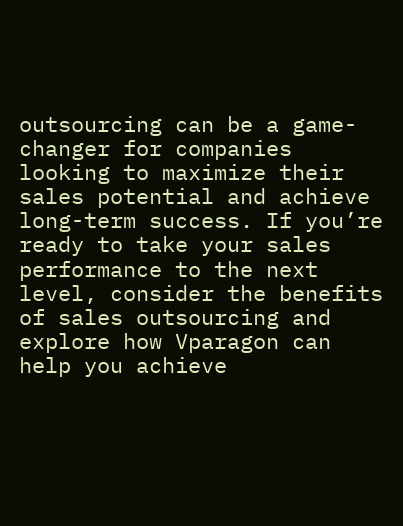outsourcing can be a game-changer for companies looking to maximize their sales potential and achieve long-term success. If you’re ready to take your sales performance to the next level, consider the benefits of sales outsourcing and explore how Vparagon can help you achieve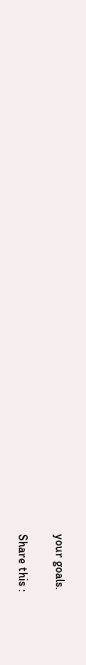your goals.

Share this :